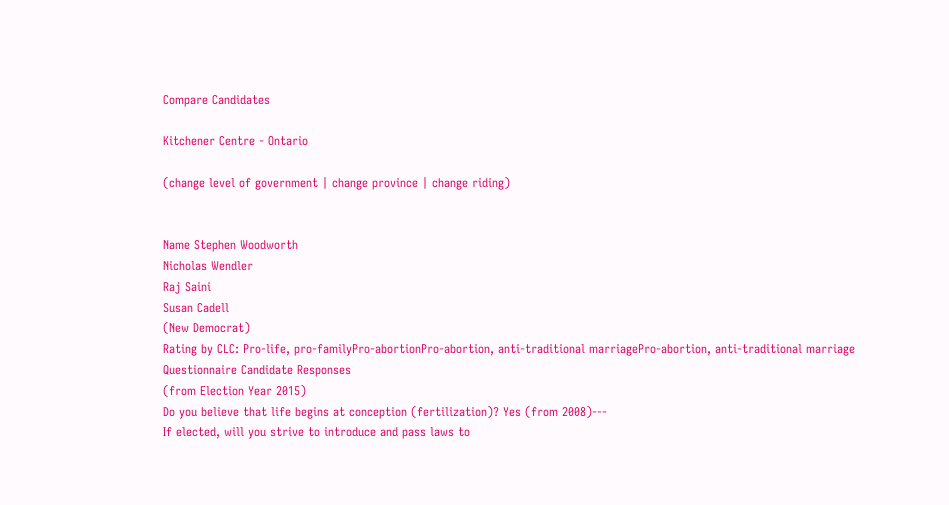Compare Candidates

Kitchener Centre - Ontario

(change level of government | change province | change riding)


Name Stephen Woodworth
Nicholas Wendler
Raj Saini
Susan Cadell
(New Democrat)
Rating by CLC: Pro-life, pro-familyPro-abortionPro-abortion, anti-traditional marriagePro-abortion, anti-traditional marriage
Questionnaire Candidate Responses
(from Election Year 2015)
Do you believe that life begins at conception (fertilization)? Yes (from 2008)---
If elected, will you strive to introduce and pass laws to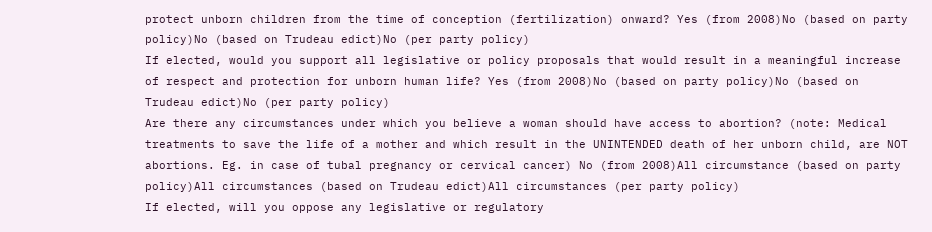protect unborn children from the time of conception (fertilization) onward? Yes (from 2008)No (based on party policy)No (based on Trudeau edict)No (per party policy)
If elected, would you support all legislative or policy proposals that would result in a meaningful increase of respect and protection for unborn human life? Yes (from 2008)No (based on party policy)No (based on Trudeau edict)No (per party policy)
Are there any circumstances under which you believe a woman should have access to abortion? (note: Medical treatments to save the life of a mother and which result in the UNINTENDED death of her unborn child, are NOT abortions. Eg. in case of tubal pregnancy or cervical cancer) No (from 2008)All circumstance (based on party policy)All circumstances (based on Trudeau edict)All circumstances (per party policy)
If elected, will you oppose any legislative or regulatory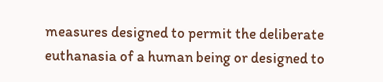measures designed to permit the deliberate euthanasia of a human being or designed to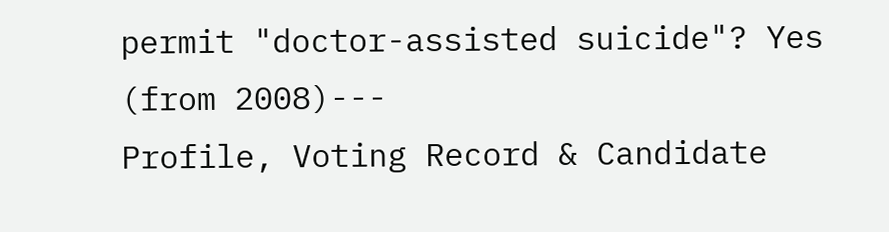permit "doctor-assisted suicide"? Yes (from 2008)---
Profile, Voting Record & Candidate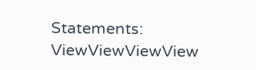Statements: ViewViewViewView